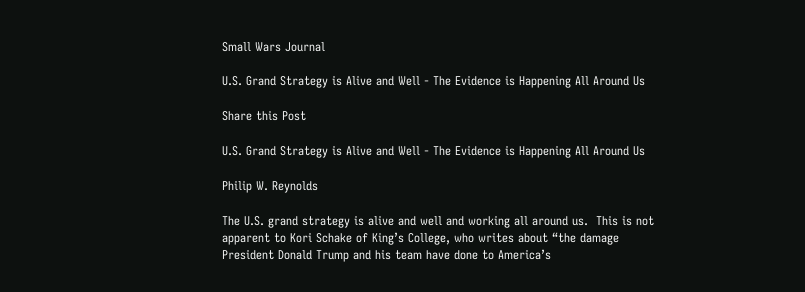Small Wars Journal

U.S. Grand Strategy is Alive and Well - The Evidence is Happening All Around Us

Share this Post

U.S. Grand Strategy is Alive and Well - The Evidence is Happening All Around Us

Philip W. Reynolds

The U.S. grand strategy is alive and well and working all around us.  This is not apparent to Kori Schake of King’s College, who writes about “the damage President Donald Trump and his team have done to America’s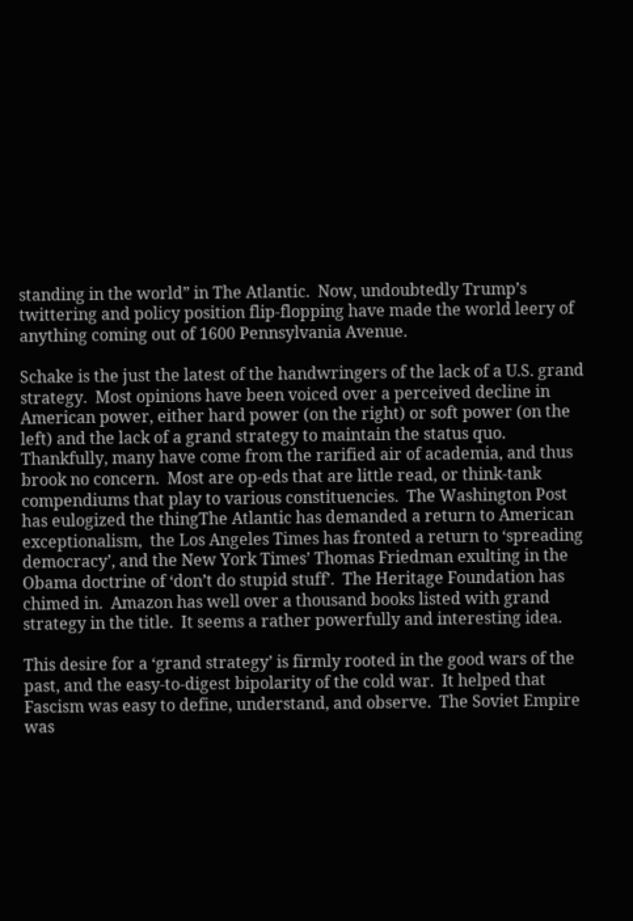standing in the world” in The Atlantic.  Now, undoubtedly Trump’s twittering and policy position flip-flopping have made the world leery of anything coming out of 1600 Pennsylvania Avenue.

Schake is the just the latest of the handwringers of the lack of a U.S. grand strategy.  Most opinions have been voiced over a perceived decline in American power, either hard power (on the right) or soft power (on the left) and the lack of a grand strategy to maintain the status quo. Thankfully, many have come from the rarified air of academia, and thus brook no concern.  Most are op-eds that are little read, or think-tank compendiums that play to various constituencies.  The Washington Post has eulogized the thingThe Atlantic has demanded a return to American exceptionalism,  the Los Angeles Times has fronted a return to ‘spreading democracy’, and the New York Times’ Thomas Friedman exulting in the Obama doctrine of ‘don’t do stupid stuff’.  The Heritage Foundation has chimed in.  Amazon has well over a thousand books listed with grand strategy in the title.  It seems a rather powerfully and interesting idea.

This desire for a ‘grand strategy’ is firmly rooted in the good wars of the past, and the easy-to-digest bipolarity of the cold war.  It helped that Fascism was easy to define, understand, and observe.  The Soviet Empire was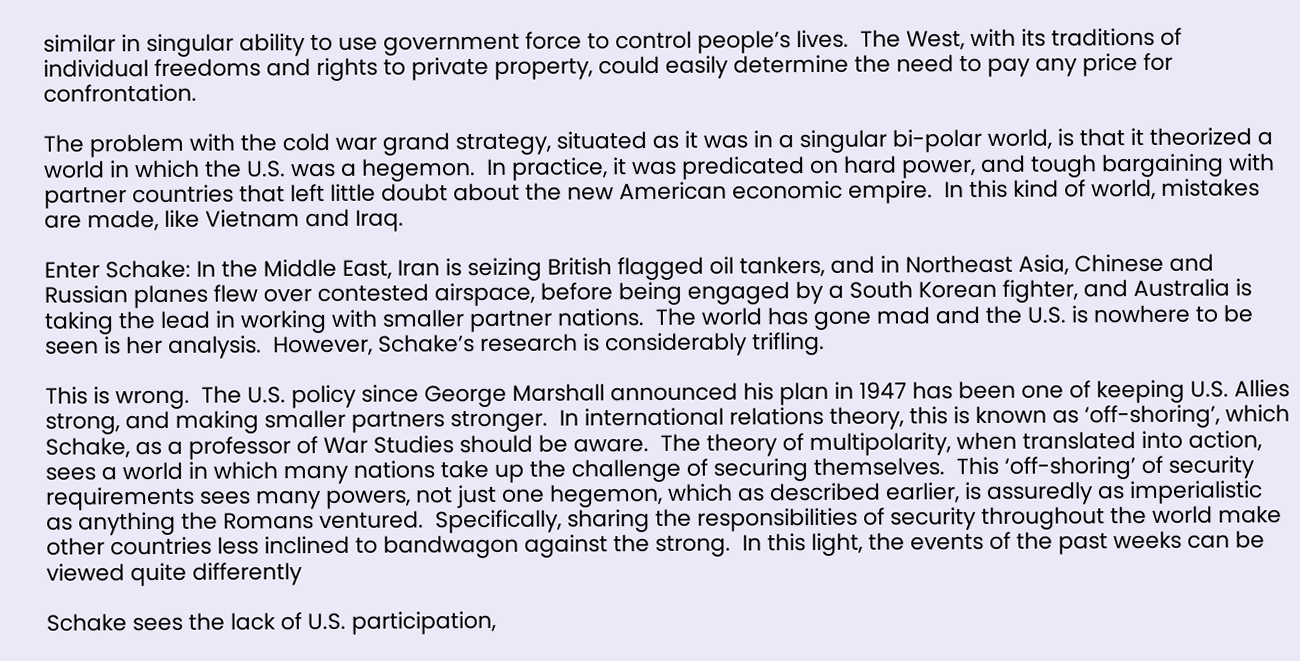similar in singular ability to use government force to control people’s lives.  The West, with its traditions of individual freedoms and rights to private property, could easily determine the need to pay any price for confrontation.

The problem with the cold war grand strategy, situated as it was in a singular bi-polar world, is that it theorized a world in which the U.S. was a hegemon.  In practice, it was predicated on hard power, and tough bargaining with partner countries that left little doubt about the new American economic empire.  In this kind of world, mistakes are made, like Vietnam and Iraq.

Enter Schake: In the Middle East, Iran is seizing British flagged oil tankers, and in Northeast Asia, Chinese and Russian planes flew over contested airspace, before being engaged by a South Korean fighter, and Australia is taking the lead in working with smaller partner nations.  The world has gone mad and the U.S. is nowhere to be seen is her analysis.  However, Schake’s research is considerably trifling.

This is wrong.  The U.S. policy since George Marshall announced his plan in 1947 has been one of keeping U.S. Allies strong, and making smaller partners stronger.  In international relations theory, this is known as ‘off-shoring’, which Schake, as a professor of War Studies should be aware.  The theory of multipolarity, when translated into action, sees a world in which many nations take up the challenge of securing themselves.  This ‘off-shoring’ of security requirements sees many powers, not just one hegemon, which as described earlier, is assuredly as imperialistic as anything the Romans ventured.  Specifically, sharing the responsibilities of security throughout the world make other countries less inclined to bandwagon against the strong.  In this light, the events of the past weeks can be viewed quite differently

Schake sees the lack of U.S. participation,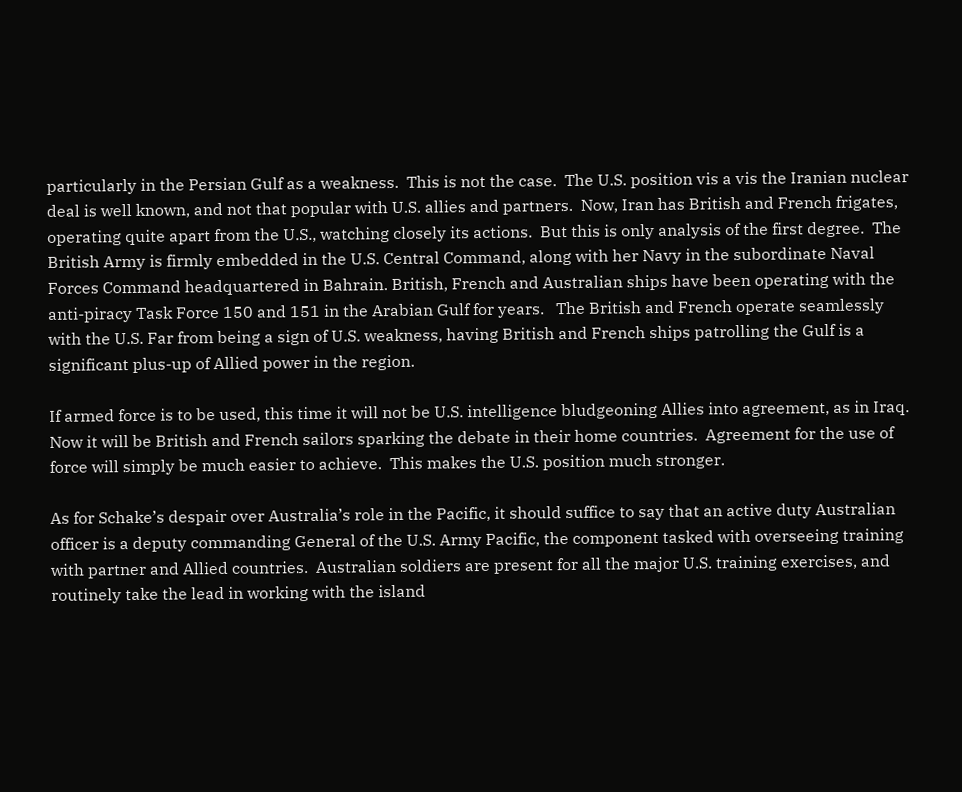particularly in the Persian Gulf as a weakness.  This is not the case.  The U.S. position vis a vis the Iranian nuclear deal is well known, and not that popular with U.S. allies and partners.  Now, Iran has British and French frigates, operating quite apart from the U.S., watching closely its actions.  But this is only analysis of the first degree.  The British Army is firmly embedded in the U.S. Central Command, along with her Navy in the subordinate Naval Forces Command headquartered in Bahrain. British, French and Australian ships have been operating with the anti-piracy Task Force 150 and 151 in the Arabian Gulf for years.   The British and French operate seamlessly with the U.S. Far from being a sign of U.S. weakness, having British and French ships patrolling the Gulf is a significant plus-up of Allied power in the region.

If armed force is to be used, this time it will not be U.S. intelligence bludgeoning Allies into agreement, as in Iraq.  Now it will be British and French sailors sparking the debate in their home countries.  Agreement for the use of force will simply be much easier to achieve.  This makes the U.S. position much stronger.

As for Schake’s despair over Australia’s role in the Pacific, it should suffice to say that an active duty Australian officer is a deputy commanding General of the U.S. Army Pacific, the component tasked with overseeing training with partner and Allied countries.  Australian soldiers are present for all the major U.S. training exercises, and routinely take the lead in working with the island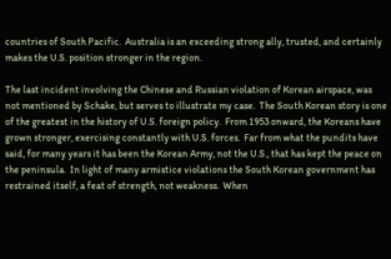countries of South Pacific.  Australia is an exceeding strong ally, trusted, and certainly makes the U.S. position stronger in the region.

The last incident involving the Chinese and Russian violation of Korean airspace, was not mentioned by Schake, but serves to illustrate my case.  The South Korean story is one of the greatest in the history of U.S. foreign policy.  From 1953 onward, the Koreans have grown stronger, exercising constantly with U.S. forces.  Far from what the pundits have said, for many years it has been the Korean Army, not the U.S., that has kept the peace on the peninsula.  In light of many armistice violations the South Korean government has restrained itself, a feat of strength, not weakness.  When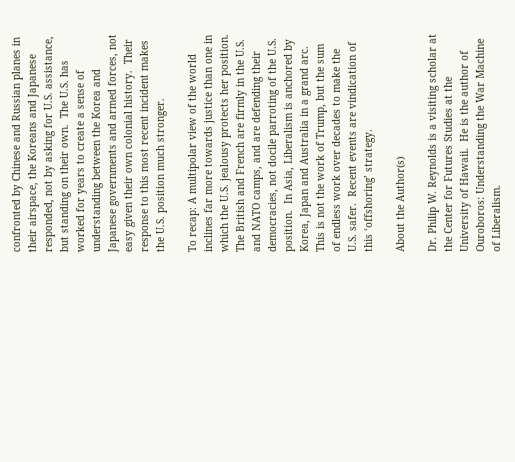confronted by Chinese and Russian planes in their airspace, the Koreans and Japanese responded, not by asking for U.S. assistance, but standing on their own.  The U.S. has worked for years to create a sense of understanding between the Korea and Japanese governments and armed forces, not easy given their own colonial history.  Their response to this most recent incident makes the U.S. position much stronger.

To recap: A multipolar view of the world inclines far more towards justice than one in which the U.S. jealousy protects her position.  The British and French are firmly in the U.S. and NATO camps, and are defending their democracies, not docile parroting of the U.S. position.  In Asia, Liberalism is anchored by Korea, Japan and Australia in a grand arc.  This is not the work of Trump, but the sum of endless work over decades to make the U.S. safer.  Recent events are vindication of this ‘offshoring’ strategy.

About the Author(s)

Dr. Philip W. Reynolds is a visiting scholar at the Center for Futures Studies at the University of Hawaii.  He is the author of Ouroboros: Understanding the War Machine of Liberalism.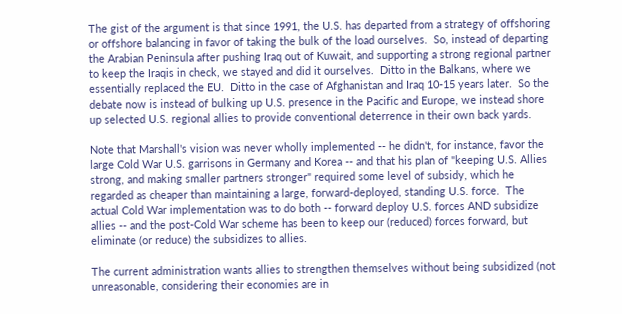The gist of the argument is that since 1991, the U.S. has departed from a strategy of offshoring or offshore balancing in favor of taking the bulk of the load ourselves.  So, instead of departing the Arabian Peninsula after pushing Iraq out of Kuwait, and supporting a strong regional partner to keep the Iraqis in check, we stayed and did it ourselves.  Ditto in the Balkans, where we essentially replaced the EU.  Ditto in the case of Afghanistan and Iraq 10-15 years later.  So the debate now is instead of bulking up U.S. presence in the Pacific and Europe, we instead shore up selected U.S. regional allies to provide conventional deterrence in their own back yards.

Note that Marshall's vision was never wholly implemented -- he didn't, for instance, favor the large Cold War U.S. garrisons in Germany and Korea -- and that his plan of "keeping U.S. Allies strong, and making smaller partners stronger" required some level of subsidy, which he regarded as cheaper than maintaining a large, forward-deployed, standing U.S. force.  The actual Cold War implementation was to do both -- forward deploy U.S. forces AND subsidize allies -- and the post-Cold War scheme has been to keep our (reduced) forces forward, but eliminate (or reduce) the subsidizes to allies.

The current administration wants allies to strengthen themselves without being subsidized (not unreasonable, considering their economies are in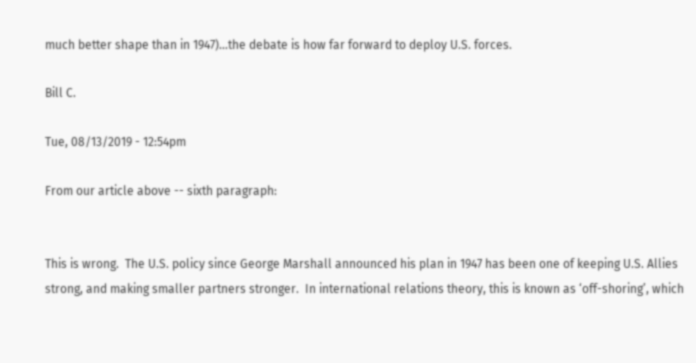much better shape than in 1947)...the debate is how far forward to deploy U.S. forces.

Bill C.

Tue, 08/13/2019 - 12:54pm

From our article above -- sixth paragraph:


This is wrong.  The U.S. policy since George Marshall announced his plan in 1947 has been one of keeping U.S. Allies strong, and making smaller partners stronger.  In international relations theory, this is known as ‘off-shoring’, which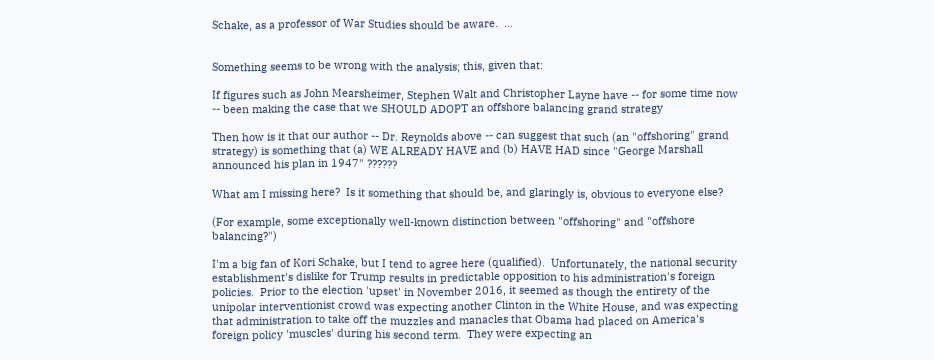Schake, as a professor of War Studies should be aware.  ...


Something seems to be wrong with the analysis; this, given that:

If figures such as John Mearsheimer, Stephen Walt and Christopher Layne have -- for some time now -- been making the case that we SHOULD ADOPT an offshore balancing grand strategy

Then how is it that our author -- Dr. Reynolds above -- can suggest that such (an "offshoring" grand strategy) is something that (a) WE ALREADY HAVE and (b) HAVE HAD since "George Marshall announced his plan in 1947" ??????

What am I missing here?  Is it something that should be, and glaringly is, obvious to everyone else?

(For example, some exceptionally well-known distinction between "offshoring" and "offshore balancing?")

I'm a big fan of Kori Schake, but I tend to agree here (qualified).  Unfortunately, the national security establishment's dislike for Trump results in predictable opposition to his administration's foreign policies.  Prior to the election 'upset' in November 2016, it seemed as though the entirety of the unipolar interventionist crowd was expecting another Clinton in the White House, and was expecting that administration to take off the muzzles and manacles that Obama had placed on America's foreign policy 'muscles' during his second term.  They were expecting an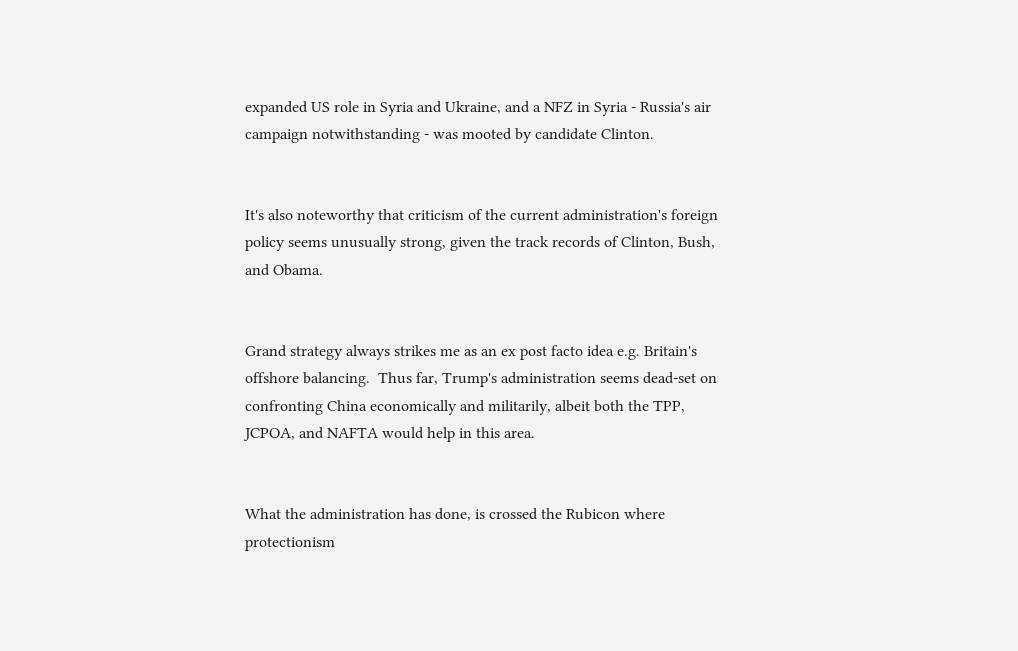expanded US role in Syria and Ukraine, and a NFZ in Syria - Russia's air campaign notwithstanding - was mooted by candidate Clinton.


It's also noteworthy that criticism of the current administration's foreign policy seems unusually strong, given the track records of Clinton, Bush, and Obama.


Grand strategy always strikes me as an ex post facto idea e.g. Britain's offshore balancing.  Thus far, Trump's administration seems dead-set on confronting China economically and militarily, albeit both the TPP, JCPOA, and NAFTA would help in this area.


What the administration has done, is crossed the Rubicon where protectionism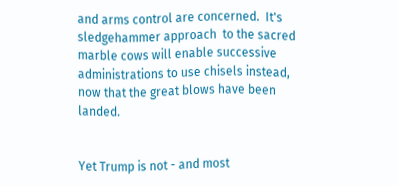and arms control are concerned.  It's sledgehammer approach  to the sacred marble cows will enable successive administrations to use chisels instead, now that the great blows have been landed.


Yet Trump is not - and most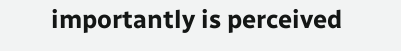importantly is perceived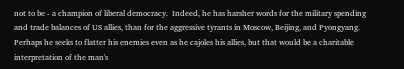not to be - a champion of liberal democracy.  Indeed, he has harsher words for the military spending and trade balances of US allies, than for the aggressive tyrants in Moscow, Beijing, and Pyongyang.  Perhaps he seeks to flatter his enemies even as he cajoles his allies, but that would be a charitable interpretation of the man's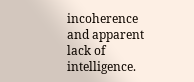incoherence and apparent lack of intelligence.